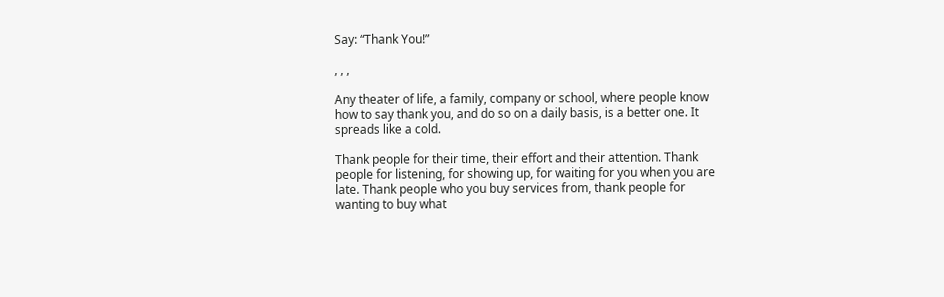Say: “Thank You!”

, , ,

Any theater of life, a family, company or school, where people know how to say thank you, and do so on a daily basis, is a better one. It spreads like a cold.

Thank people for their time, their effort and their attention. Thank people for listening, for showing up, for waiting for you when you are late. Thank people who you buy services from, thank people for wanting to buy what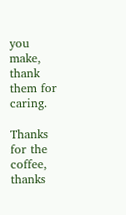you make, thank them for caring.

Thanks for the coffee, thanks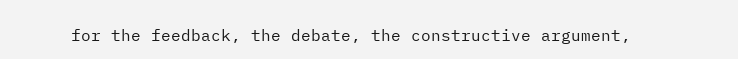for the feedback, the debate, the constructive argument,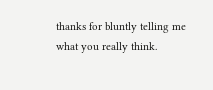thanks for bluntly telling me what you really think.